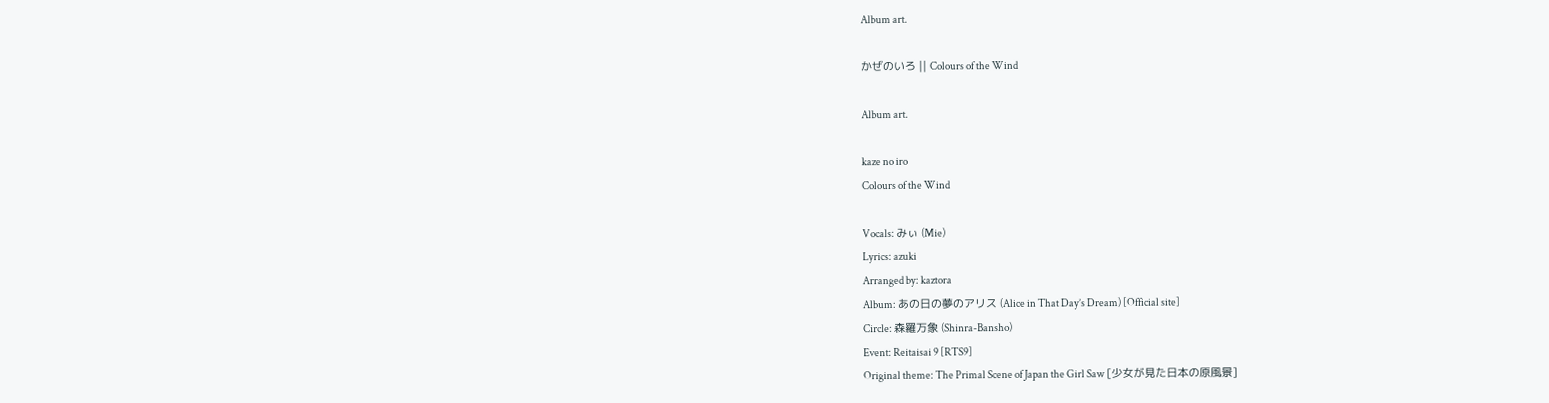Album art.

かぜのいろ || Colours of the Wind

Album art.

kaze no iro
Colours of the Wind

Vocals: みぃ (Mie)
Lyrics: azuki
Arranged by: kaztora
Album: あの日の夢のアリス (Alice in That Day’s Dream) [Official site]
Circle: 森羅万象 (Shinra-Bansho)
Event: Reitaisai 9 [RTS9]
Original theme: The Primal Scene of Japan the Girl Saw [少女が見た日本の原風景]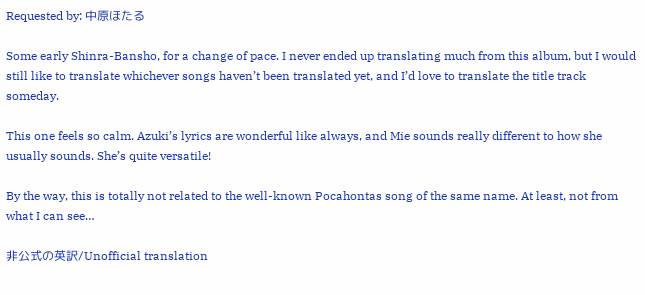Requested by: 中原ほたる

Some early Shinra-Bansho, for a change of pace. I never ended up translating much from this album, but I would still like to translate whichever songs haven’t been translated yet, and I’d love to translate the title track someday.

This one feels so calm. Azuki’s lyrics are wonderful like always, and Mie sounds really different to how she usually sounds. She’s quite versatile!

By the way, this is totally not related to the well-known Pocahontas song of the same name. At least, not from what I can see…

非公式の英訳/Unofficial translation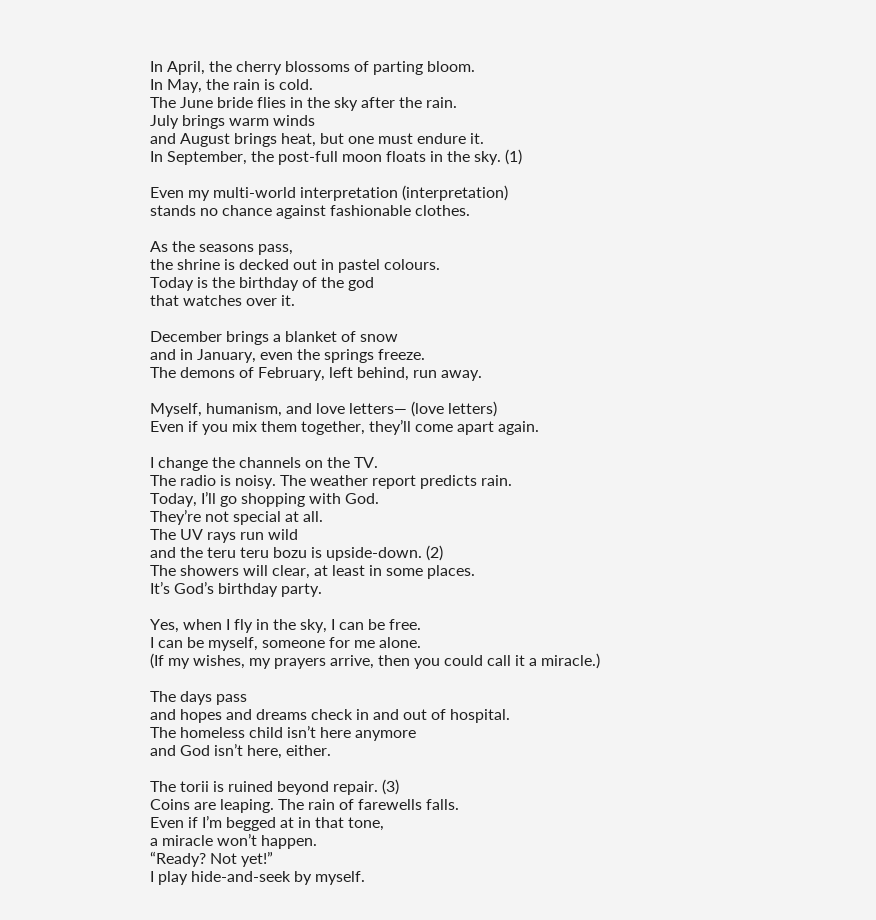In April, the cherry blossoms of parting bloom.
In May, the rain is cold.
The June bride flies in the sky after the rain.
July brings warm winds
and August brings heat, but one must endure it.
In September, the post-full moon floats in the sky. (1)

Even my multi-world interpretation (interpretation)
stands no chance against fashionable clothes.

As the seasons pass,
the shrine is decked out in pastel colours.
Today is the birthday of the god
that watches over it.

December brings a blanket of snow
and in January, even the springs freeze.
The demons of February, left behind, run away.

Myself, humanism, and love letters— (love letters)
Even if you mix them together, they’ll come apart again.

I change the channels on the TV.
The radio is noisy. The weather report predicts rain.
Today, I’ll go shopping with God.
They’re not special at all.
The UV rays run wild
and the teru teru bozu is upside-down. (2)
The showers will clear, at least in some places.
It’s God’s birthday party.

Yes, when I fly in the sky, I can be free.
I can be myself, someone for me alone.
(If my wishes, my prayers arrive, then you could call it a miracle.)

The days pass
and hopes and dreams check in and out of hospital.
The homeless child isn’t here anymore
and God isn’t here, either.

The torii is ruined beyond repair. (3)
Coins are leaping. The rain of farewells falls.
Even if I’m begged at in that tone,
a miracle won’t happen.
“Ready? Not yet!”
I play hide-and-seek by myself.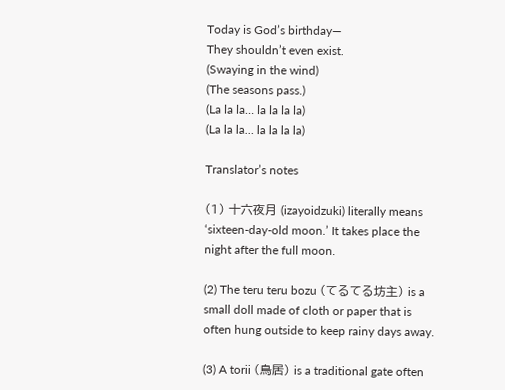Today is God’s birthday—
They shouldn’t even exist.
(Swaying in the wind)
(The seasons pass.)
(La la la… la la la la)
(La la la… la la la la)

Translator’s notes

(1) 十六夜月 (izayoidzuki) literally means ‘sixteen-day-old moon.’ It takes place the night after the full moon.

(2) The teru teru bozu (てるてる坊主) is a small doll made of cloth or paper that is often hung outside to keep rainy days away.

(3) A torii (鳥居) is a traditional gate often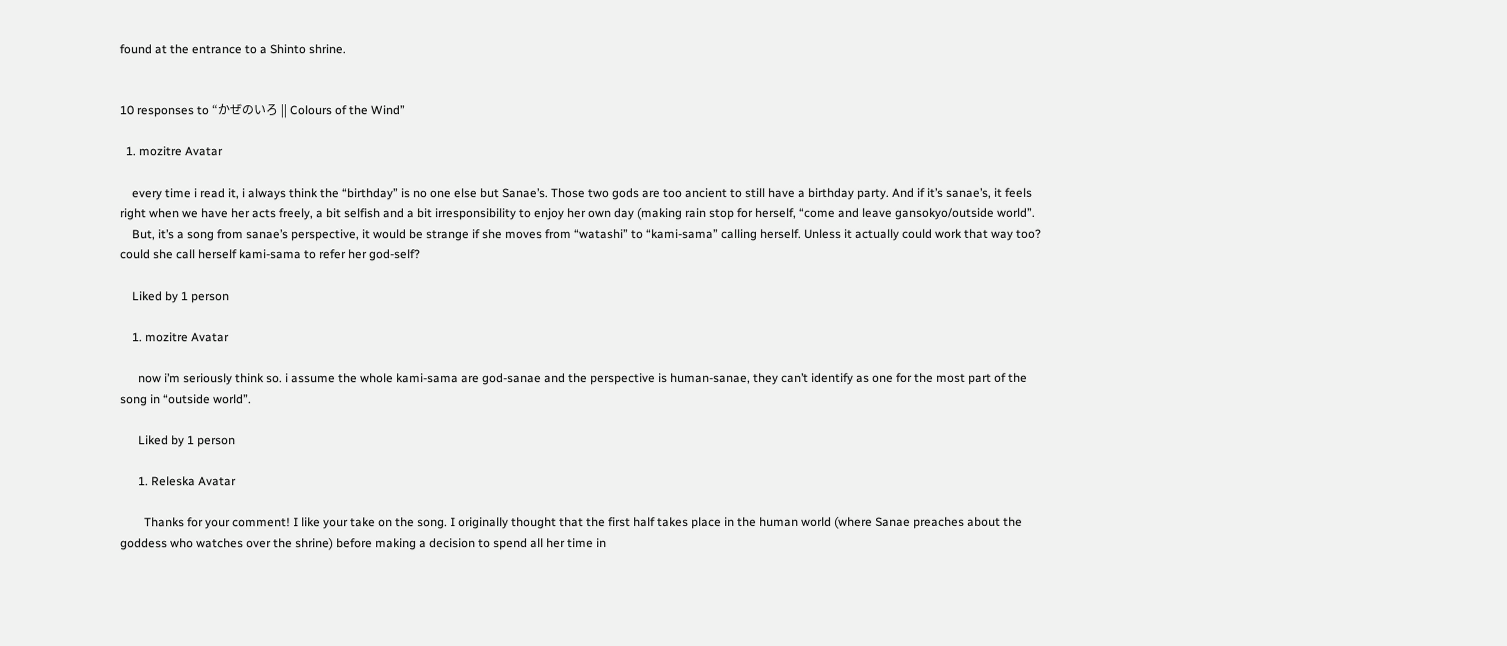found at the entrance to a Shinto shrine.


10 responses to “かぜのいろ || Colours of the Wind”

  1. mozitre Avatar

    every time i read it, i always think the “birthday” is no one else but Sanae’s. Those two gods are too ancient to still have a birthday party. And if it’s sanae’s, it feels right when we have her acts freely, a bit selfish and a bit irresponsibility to enjoy her own day (making rain stop for herself, “come and leave gansokyo/outside world”.
    But, it’s a song from sanae’s perspective, it would be strange if she moves from “watashi” to “kami-sama” calling herself. Unless it actually could work that way too? could she call herself kami-sama to refer her god-self?

    Liked by 1 person

    1. mozitre Avatar

      now i’m seriously think so. i assume the whole kami-sama are god-sanae and the perspective is human-sanae, they can’t identify as one for the most part of the song in “outside world”.

      Liked by 1 person

      1. Releska Avatar

        Thanks for your comment! I like your take on the song. I originally thought that the first half takes place in the human world (where Sanae preaches about the goddess who watches over the shrine) before making a decision to spend all her time in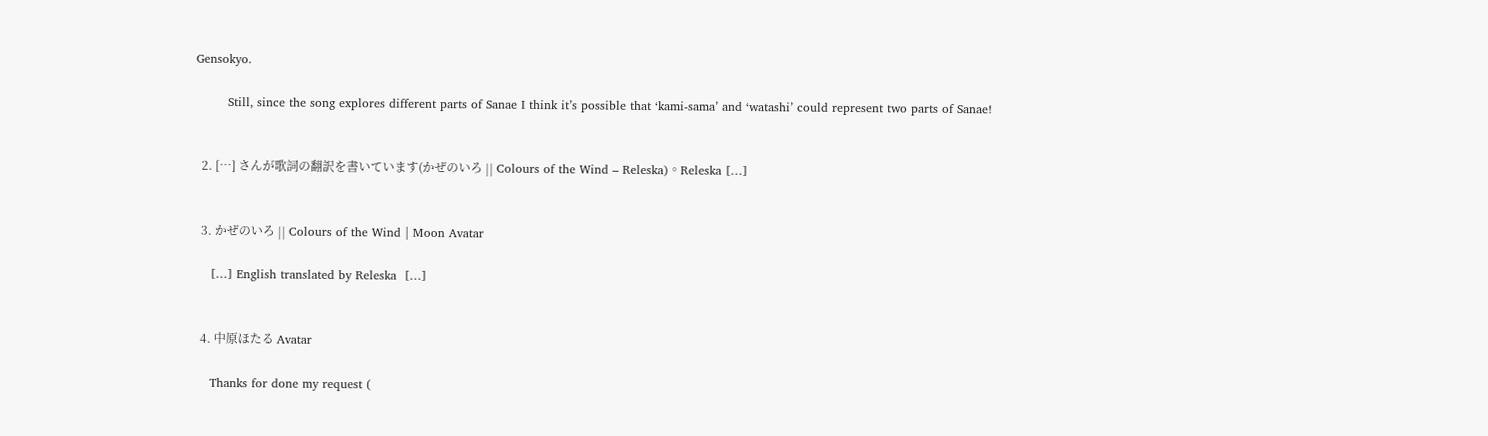Gensokyo.

        Still, since the song explores different parts of Sanae I think it’s possible that ‘kami-sama’ and ‘watashi’ could represent two parts of Sanae!


  2. […] さんが歌詞の翻訳を書いています(かぜのいろ || Colours of the Wind – Releska)。Releska […]


  3. かぜのいろ || Colours of the Wind | Moon Avatar

    […] English translated by Releska  […]


  4. 中原ほたる Avatar

    Thanks for done my request (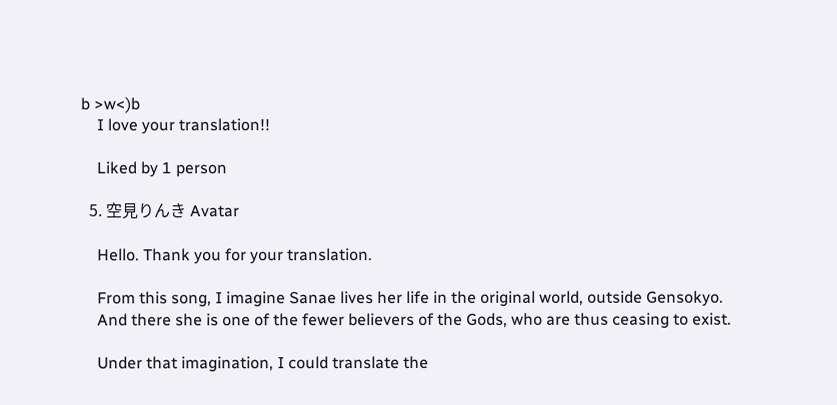b >w<)b
    I love your translation!!

    Liked by 1 person

  5. 空見りんき Avatar

    Hello. Thank you for your translation.

    From this song, I imagine Sanae lives her life in the original world, outside Gensokyo.
    And there she is one of the fewer believers of the Gods, who are thus ceasing to exist.

    Under that imagination, I could translate the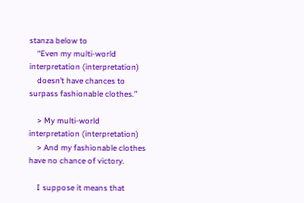stanza below to
    “Even my multi-world interpretation (interpretation)
    doesn’t have chances to surpass fashionable clothes.”

    > My multi-world interpretation (interpretation)
    > And my fashionable clothes have no chance of victory.

    I suppose it means that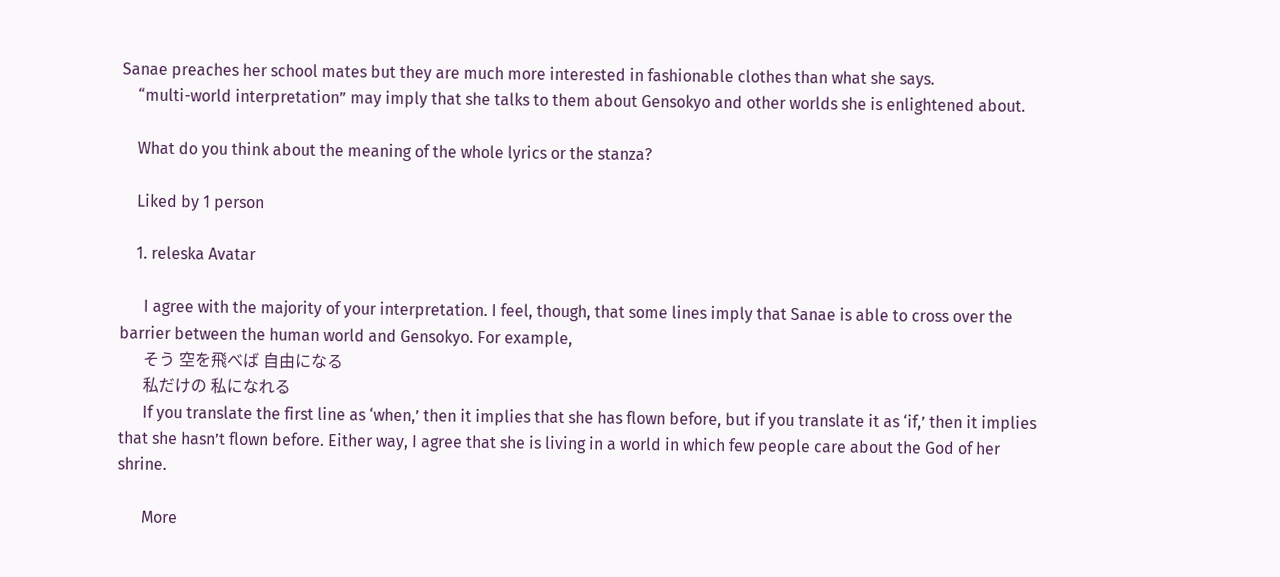Sanae preaches her school mates but they are much more interested in fashionable clothes than what she says.
    “multi-world interpretation” may imply that she talks to them about Gensokyo and other worlds she is enlightened about.

    What do you think about the meaning of the whole lyrics or the stanza?

    Liked by 1 person

    1. releska Avatar

      I agree with the majority of your interpretation. I feel, though, that some lines imply that Sanae is able to cross over the barrier between the human world and Gensokyo. For example,
      そう 空を飛べば 自由になる
      私だけの 私になれる
      If you translate the first line as ‘when,’ then it implies that she has flown before, but if you translate it as ‘if,’ then it implies that she hasn’t flown before. Either way, I agree that she is living in a world in which few people care about the God of her shrine.

      More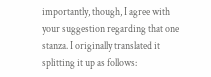importantly, though, I agree with your suggestion regarding that one stanza. I originally translated it splitting it up as follows: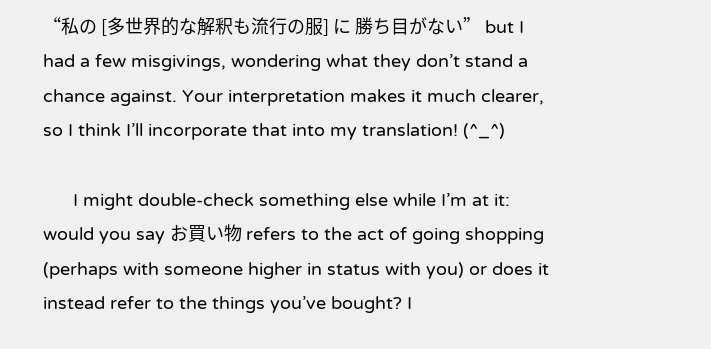“私の [多世界的な解釈も流行の服] に 勝ち目がない” but I had a few misgivings, wondering what they don’t stand a chance against. Your interpretation makes it much clearer, so I think I’ll incorporate that into my translation! (^_^)

      I might double-check something else while I’m at it: would you say お買い物 refers to the act of going shopping (perhaps with someone higher in status with you) or does it instead refer to the things you’ve bought? I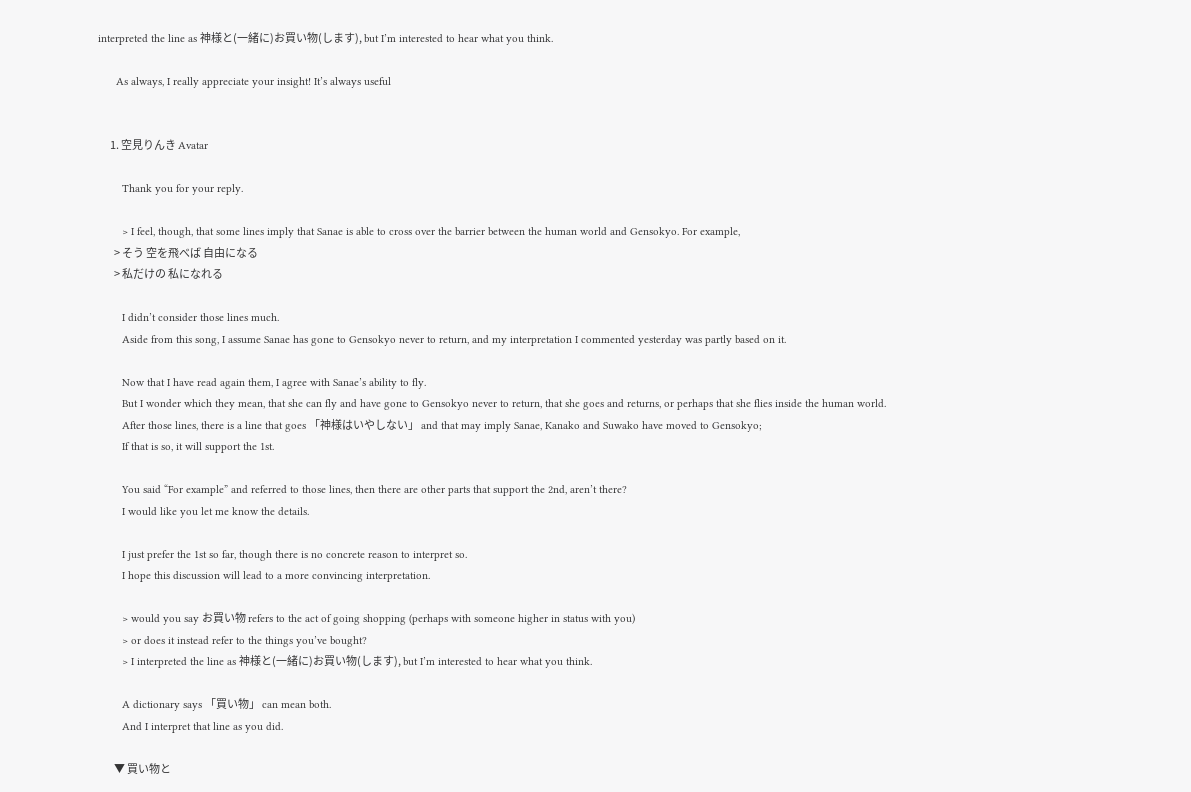interpreted the line as 神様と(一緒に)お買い物(します), but I’m interested to hear what you think.

      As always, I really appreciate your insight! It’s always useful


      1. 空見りんき Avatar

        Thank you for your reply.

        > I feel, though, that some lines imply that Sanae is able to cross over the barrier between the human world and Gensokyo. For example,
        > そう 空を飛べば 自由になる
        > 私だけの 私になれる

        I didn’t consider those lines much.
        Aside from this song, I assume Sanae has gone to Gensokyo never to return, and my interpretation I commented yesterday was partly based on it.

        Now that I have read again them, I agree with Sanae’s ability to fly.
        But I wonder which they mean, that she can fly and have gone to Gensokyo never to return, that she goes and returns, or perhaps that she flies inside the human world.
        After those lines, there is a line that goes 「神様はいやしない」 and that may imply Sanae, Kanako and Suwako have moved to Gensokyo;
        If that is so, it will support the 1st.

        You said “For example” and referred to those lines, then there are other parts that support the 2nd, aren’t there?
        I would like you let me know the details.

        I just prefer the 1st so far, though there is no concrete reason to interpret so.
        I hope this discussion will lead to a more convincing interpretation.

        > would you say お買い物 refers to the act of going shopping (perhaps with someone higher in status with you)
        > or does it instead refer to the things you’ve bought?
        > I interpreted the line as 神様と(一緒に)お買い物(します), but I’m interested to hear what you think.

        A dictionary says 「買い物」 can mean both.
        And I interpret that line as you did.

        ▼ 買い物と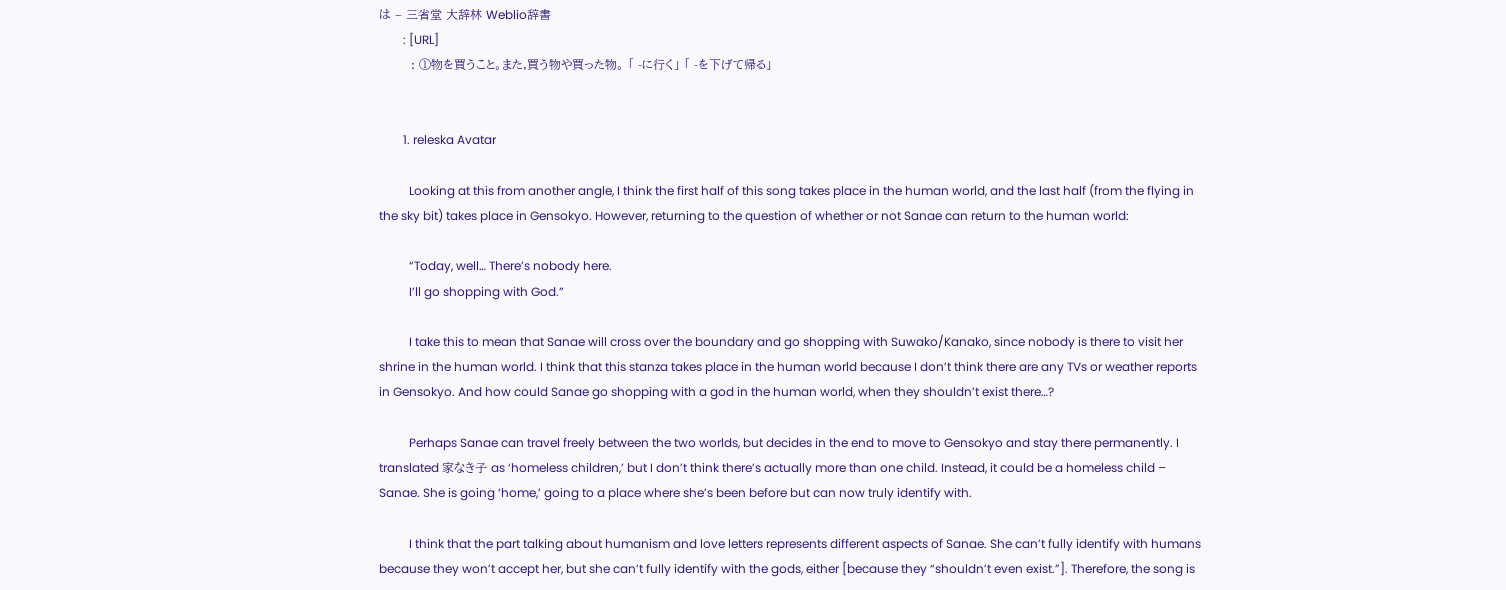は – 三省堂 大辞林 Weblio辞書
        : [URL]
        : ①物を買うこと。また,買う物や買った物。 「 -に行く」 「 -を下げて帰る」


        1. releska Avatar

          Looking at this from another angle, I think the first half of this song takes place in the human world, and the last half (from the flying in the sky bit) takes place in Gensokyo. However, returning to the question of whether or not Sanae can return to the human world:

          “Today, well… There’s nobody here.
          I’ll go shopping with God.”

          I take this to mean that Sanae will cross over the boundary and go shopping with Suwako/Kanako, since nobody is there to visit her shrine in the human world. I think that this stanza takes place in the human world because I don’t think there are any TVs or weather reports in Gensokyo. And how could Sanae go shopping with a god in the human world, when they shouldn’t exist there…?

          Perhaps Sanae can travel freely between the two worlds, but decides in the end to move to Gensokyo and stay there permanently. I translated 家なき子 as ‘homeless children,’ but I don’t think there’s actually more than one child. Instead, it could be a homeless child – Sanae. She is going ‘home,’ going to a place where she’s been before but can now truly identify with.

          I think that the part talking about humanism and love letters represents different aspects of Sanae. She can’t fully identify with humans because they won’t accept her, but she can’t fully identify with the gods, either [because they “shouldn’t even exist.”]. Therefore, the song is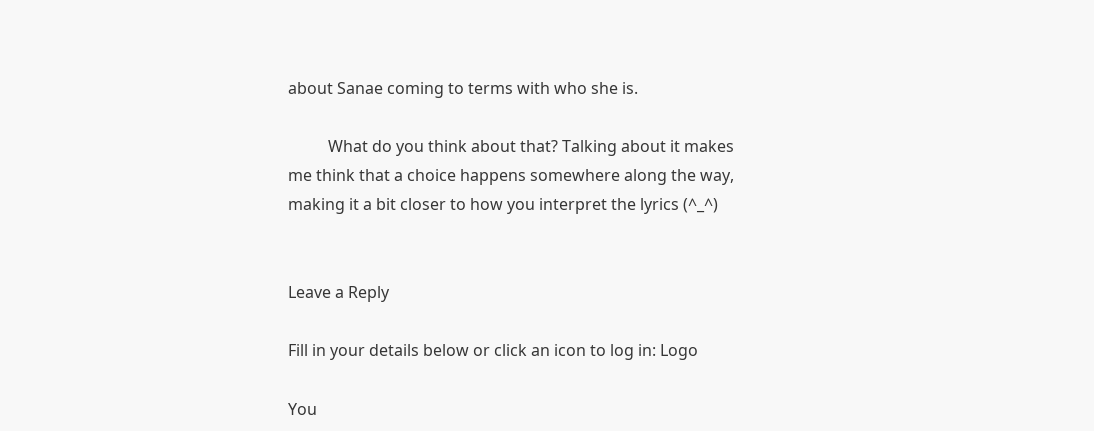about Sanae coming to terms with who she is.

          What do you think about that? Talking about it makes me think that a choice happens somewhere along the way, making it a bit closer to how you interpret the lyrics (^_^)


Leave a Reply

Fill in your details below or click an icon to log in: Logo

You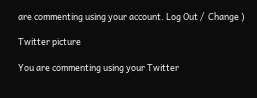are commenting using your account. Log Out /  Change )

Twitter picture

You are commenting using your Twitter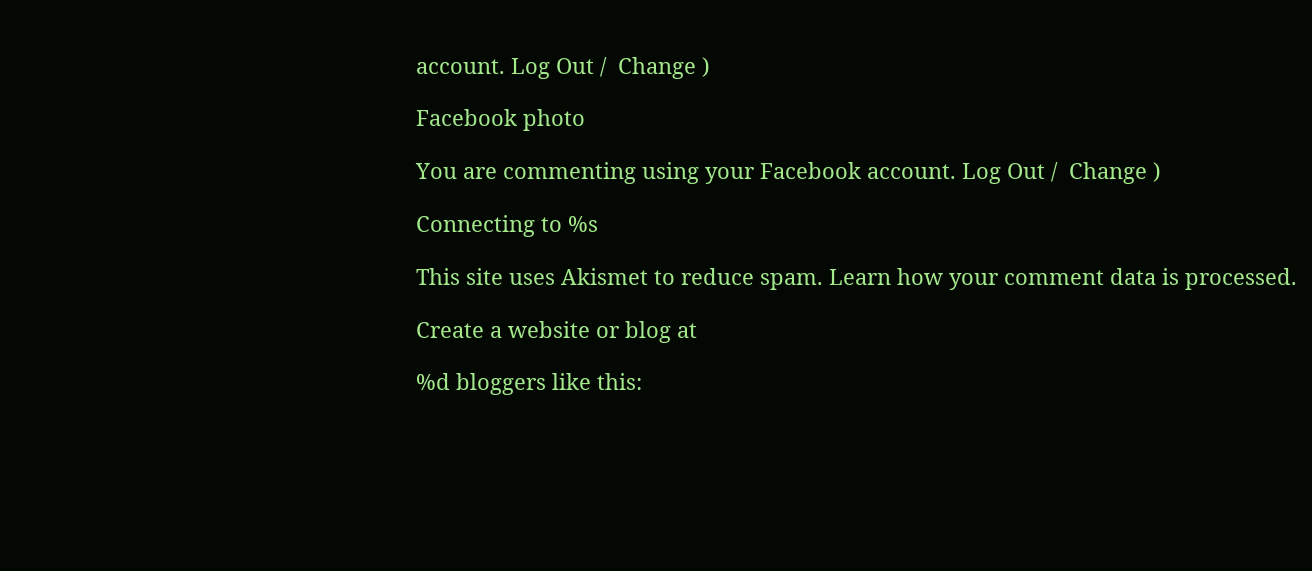account. Log Out /  Change )

Facebook photo

You are commenting using your Facebook account. Log Out /  Change )

Connecting to %s

This site uses Akismet to reduce spam. Learn how your comment data is processed.

Create a website or blog at

%d bloggers like this: